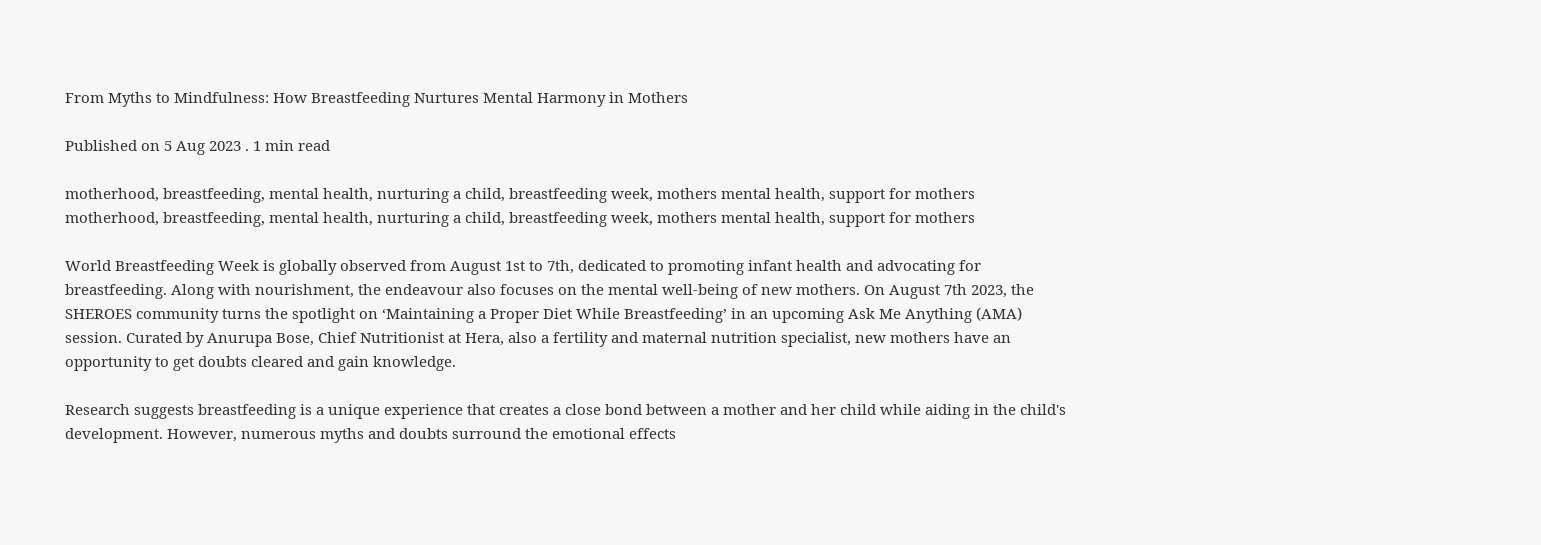From Myths to Mindfulness: How Breastfeeding Nurtures Mental Harmony in Mothers

Published on 5 Aug 2023 . 1 min read

motherhood, breastfeeding, mental health, nurturing a child, breastfeeding week, mothers mental health, support for mothers motherhood, breastfeeding, mental health, nurturing a child, breastfeeding week, mothers mental health, support for mothers

World Breastfeeding Week is globally observed from August 1st to 7th, dedicated to promoting infant health and advocating for breastfeeding. Along with nourishment, the endeavour also focuses on the mental well-being of new mothers. On August 7th 2023, the SHEROES community turns the spotlight on ‘Maintaining a Proper Diet While Breastfeeding’ in an upcoming Ask Me Anything (AMA) session. Curated by Anurupa Bose, Chief Nutritionist at Hera, also a fertility and maternal nutrition specialist, new mothers have an opportunity to get doubts cleared and gain knowledge.

Research suggests breastfeeding is a unique experience that creates a close bond between a mother and her child while aiding in the child's development. However, numerous myths and doubts surround the emotional effects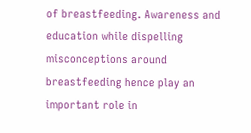of breastfeeding. Awareness and education while dispelling misconceptions around breastfeeding hence play an important role in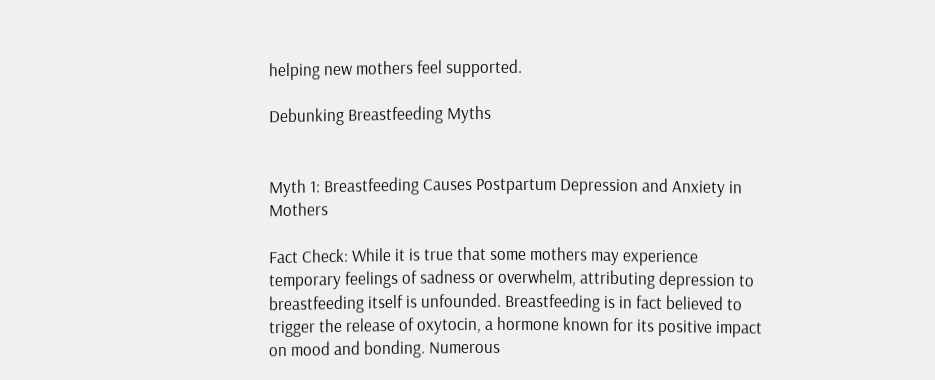helping new mothers feel supported.

Debunking Breastfeeding Myths


Myth 1: Breastfeeding Causes Postpartum Depression and Anxiety in Mothers

Fact Check: While it is true that some mothers may experience temporary feelings of sadness or overwhelm, attributing depression to breastfeeding itself is unfounded. Breastfeeding is in fact believed to trigger the release of oxytocin, a hormone known for its positive impact on mood and bonding. Numerous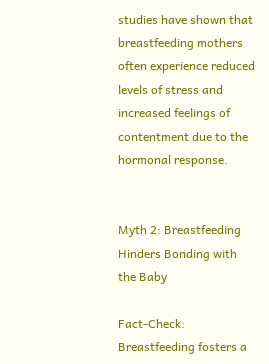studies have shown that breastfeeding mothers often experience reduced levels of stress and increased feelings of contentment due to the hormonal response.


Myth 2: Breastfeeding Hinders Bonding with the Baby

Fact-Check: Breastfeeding fosters a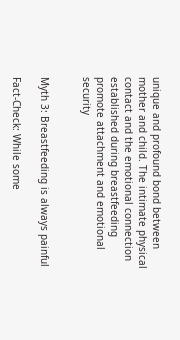unique and profound bond between mother and child. The intimate physical contact and the emotional connection established during breastfeeding promote attachment and emotional security


Myth 3: Breastfeeding is always painful

Fact-Check: While some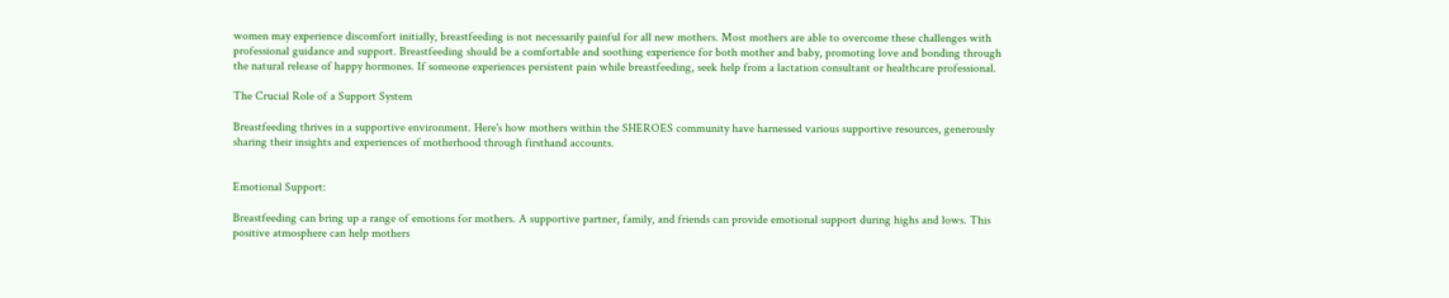women may experience discomfort initially, breastfeeding is not necessarily painful for all new mothers. Most mothers are able to overcome these challenges with professional guidance and support. Breastfeeding should be a comfortable and soothing experience for both mother and baby, promoting love and bonding through the natural release of happy hormones. If someone experiences persistent pain while breastfeeding, seek help from a lactation consultant or healthcare professional.

The Crucial Role of a Support System

Breastfeeding thrives in a supportive environment. Here's how mothers within the SHEROES community have harnessed various supportive resources, generously sharing their insights and experiences of motherhood through firsthand accounts.


Emotional Support:

Breastfeeding can bring up a range of emotions for mothers. A supportive partner, family, and friends can provide emotional support during highs and lows. This positive atmosphere can help mothers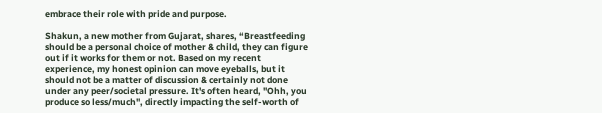embrace their role with pride and purpose.

Shakun, a new mother from Gujarat, shares, “Breastfeeding should be a personal choice of mother & child, they can figure out if it works for them or not. Based on my recent experience, my honest opinion can move eyeballs, but it should not be a matter of discussion & certainly not done under any peer/societal pressure. It's often heard, "Ohh, you produce so less/much", directly impacting the self-worth of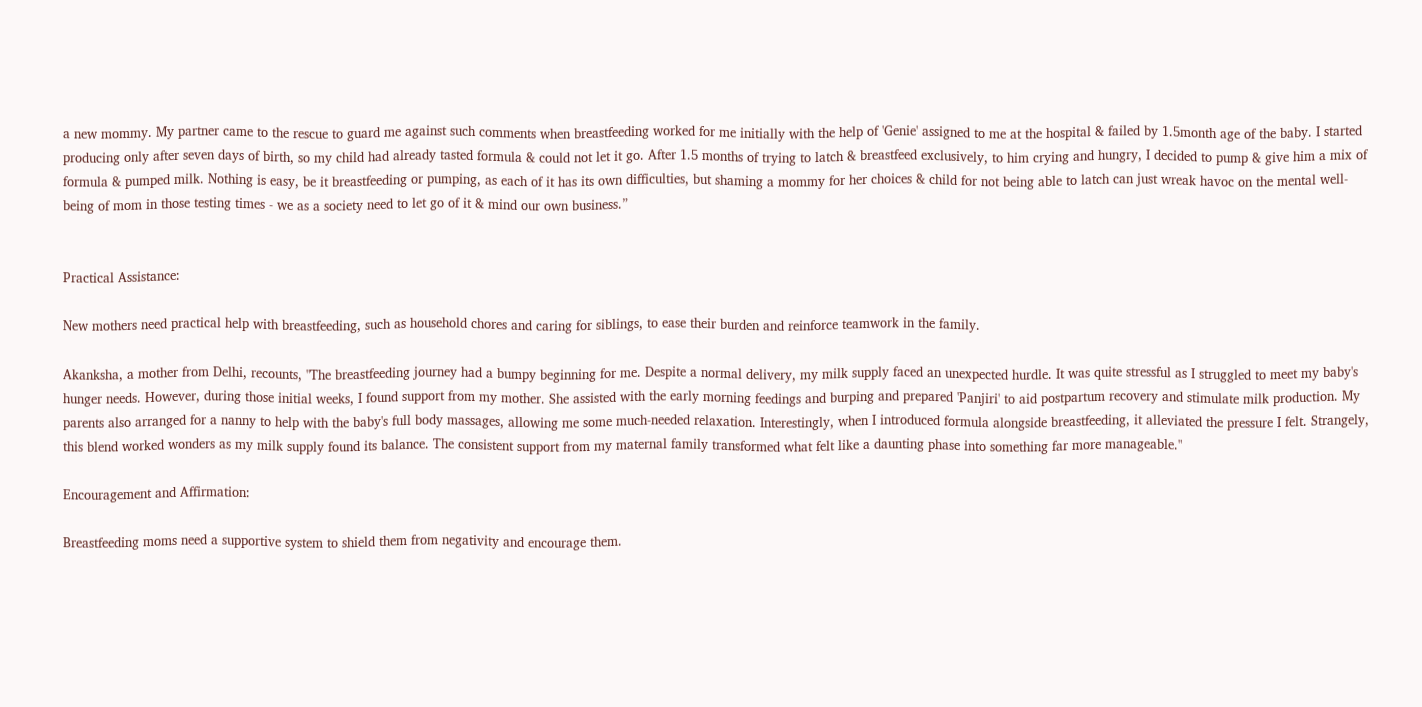a new mommy. My partner came to the rescue to guard me against such comments when breastfeeding worked for me initially with the help of 'Genie' assigned to me at the hospital & failed by 1.5month age of the baby. I started producing only after seven days of birth, so my child had already tasted formula & could not let it go. After 1.5 months of trying to latch & breastfeed exclusively, to him crying and hungry, I decided to pump & give him a mix of formula & pumped milk. Nothing is easy, be it breastfeeding or pumping, as each of it has its own difficulties, but shaming a mommy for her choices & child for not being able to latch can just wreak havoc on the mental well-being of mom in those testing times - we as a society need to let go of it & mind our own business.”


Practical Assistance:

New mothers need practical help with breastfeeding, such as household chores and caring for siblings, to ease their burden and reinforce teamwork in the family.

Akanksha, a mother from Delhi, recounts, "The breastfeeding journey had a bumpy beginning for me. Despite a normal delivery, my milk supply faced an unexpected hurdle. It was quite stressful as I struggled to meet my baby's hunger needs. However, during those initial weeks, I found support from my mother. She assisted with the early morning feedings and burping and prepared 'Panjiri' to aid postpartum recovery and stimulate milk production. My parents also arranged for a nanny to help with the baby's full body massages, allowing me some much-needed relaxation. Interestingly, when I introduced formula alongside breastfeeding, it alleviated the pressure I felt. Strangely, this blend worked wonders as my milk supply found its balance. The consistent support from my maternal family transformed what felt like a daunting phase into something far more manageable."

Encouragement and Affirmation:

Breastfeeding moms need a supportive system to shield them from negativity and encourage them.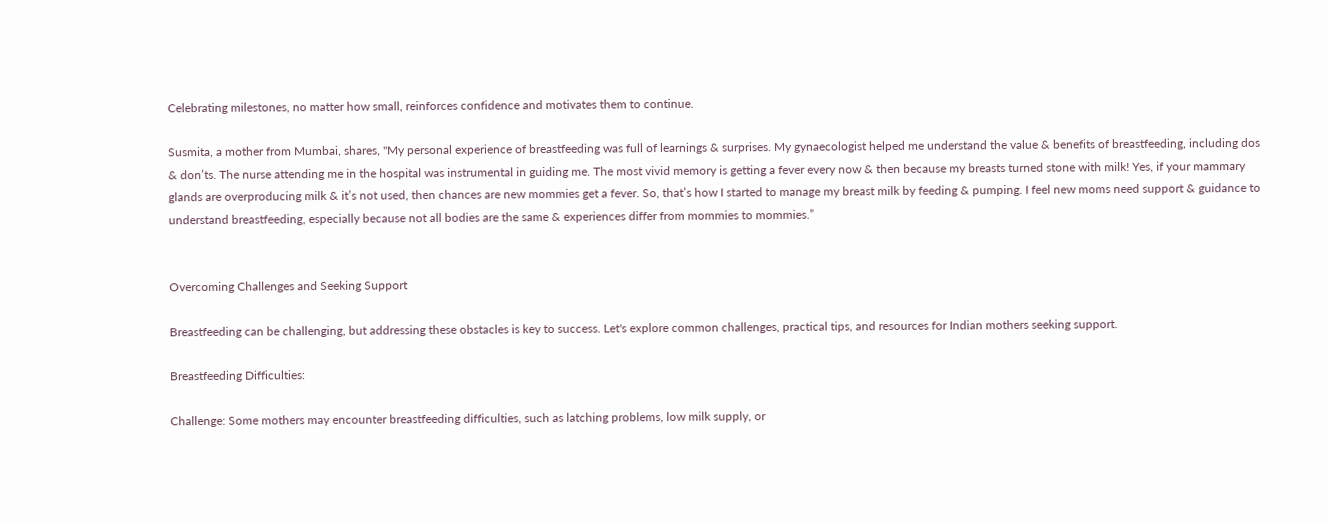Celebrating milestones, no matter how small, reinforces confidence and motivates them to continue.

Susmita, a mother from Mumbai, shares, "My personal experience of breastfeeding was full of learnings & surprises. My gynaecologist helped me understand the value & benefits of breastfeeding, including dos & don’ts. The nurse attending me in the hospital was instrumental in guiding me. The most vivid memory is getting a fever every now & then because my breasts turned stone with milk! Yes, if your mammary glands are overproducing milk & it’s not used, then chances are new mommies get a fever. So, that’s how I started to manage my breast milk by feeding & pumping. I feel new moms need support & guidance to understand breastfeeding, especially because not all bodies are the same & experiences differ from mommies to mommies.”


Overcoming Challenges and Seeking Support

Breastfeeding can be challenging, but addressing these obstacles is key to success. Let's explore common challenges, practical tips, and resources for Indian mothers seeking support.

Breastfeeding Difficulties:

Challenge: Some mothers may encounter breastfeeding difficulties, such as latching problems, low milk supply, or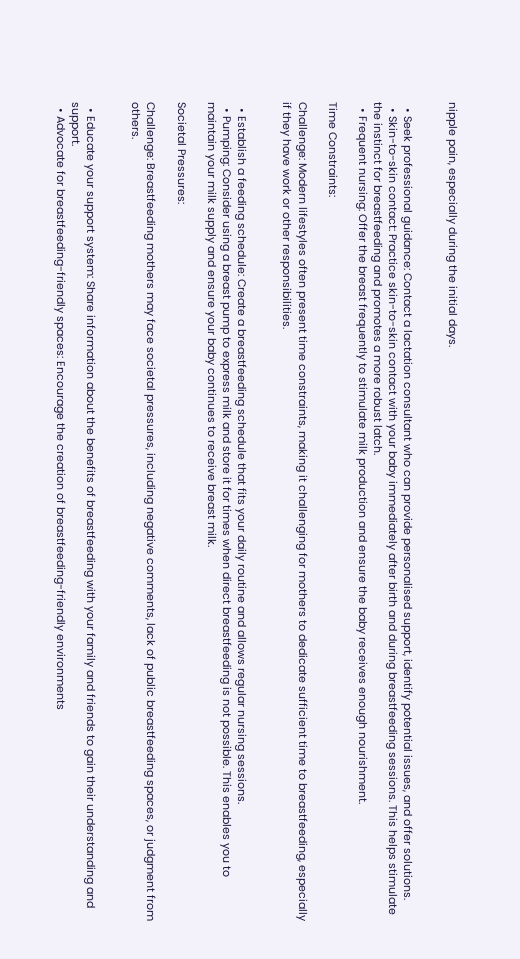nipple pain, especially during the initial days.


  • Seek professional guidance: Contact a lactation consultant who can provide personalised support, identify potential issues, and offer solutions.
  • Skin-to-skin contact: Practice skin-to-skin contact with your baby immediately after birth and during breastfeeding sessions. This helps stimulate the instinct for breastfeeding and promotes a more robust latch.
  • Frequent nursing: Offer the breast frequently to stimulate milk production and ensure the baby receives enough nourishment.

Time Constraints:

Challenge: Modern lifestyles often present time constraints, making it challenging for mothers to dedicate sufficient time to breastfeeding, especially if they have work or other responsibilities.


  • Establish a feeding schedule: Create a breastfeeding schedule that fits your daily routine and allows regular nursing sessions.
  • Pumping: Consider using a breast pump to express milk and store it for times when direct breastfeeding is not possible. This enables you to maintain your milk supply and ensure your baby continues to receive breast milk.

Societal Pressures:

Challenge: Breastfeeding mothers may face societal pressures, including negative comments, lack of public breastfeeding spaces, or judgment from others.


  • Educate your support system: Share information about the benefits of breastfeeding with your family and friends to gain their understanding and support.
  • Advocate for breastfeeding-friendly spaces: Encourage the creation of breastfeeding-friendly environments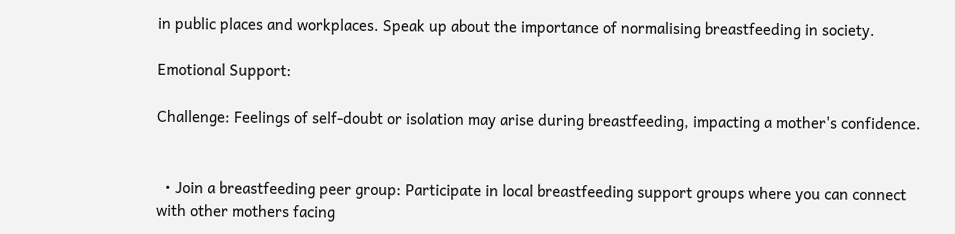in public places and workplaces. Speak up about the importance of normalising breastfeeding in society.

Emotional Support:

Challenge: Feelings of self-doubt or isolation may arise during breastfeeding, impacting a mother's confidence.


  • Join a breastfeeding peer group: Participate in local breastfeeding support groups where you can connect with other mothers facing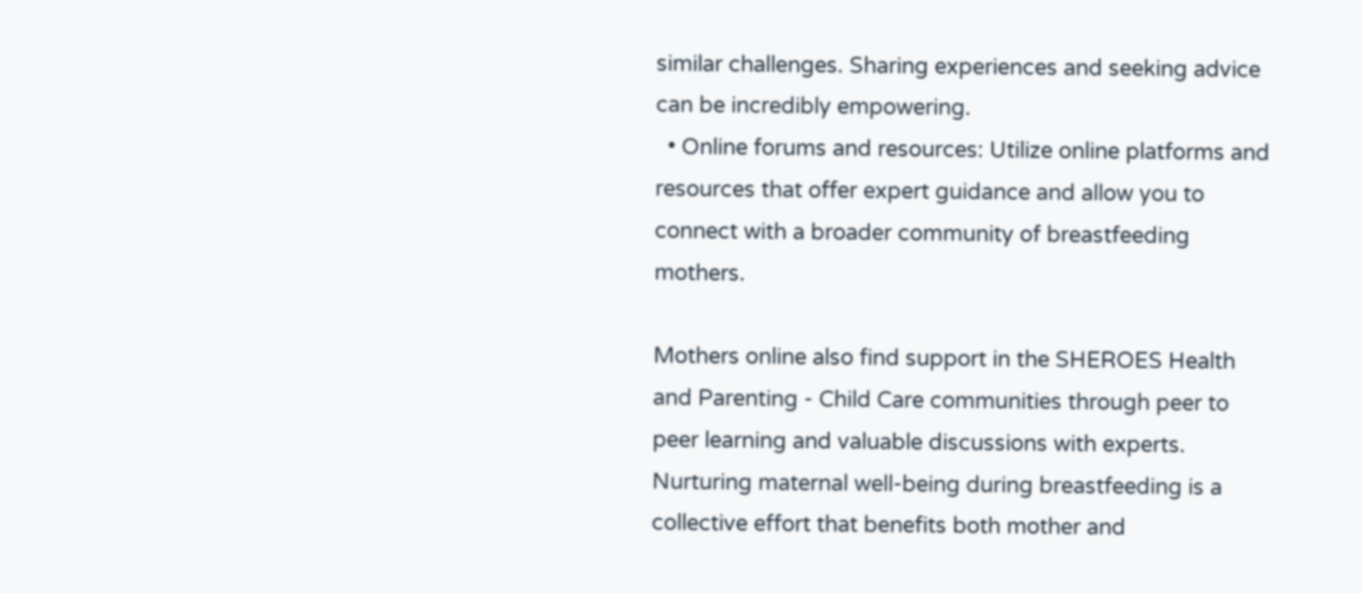similar challenges. Sharing experiences and seeking advice can be incredibly empowering.
  • Online forums and resources: Utilize online platforms and resources that offer expert guidance and allow you to connect with a broader community of breastfeeding mothers.

Mothers online also find support in the SHEROES Health and Parenting - Child Care communities through peer to peer learning and valuable discussions with experts. Nurturing maternal well-being during breastfeeding is a collective effort that benefits both mother and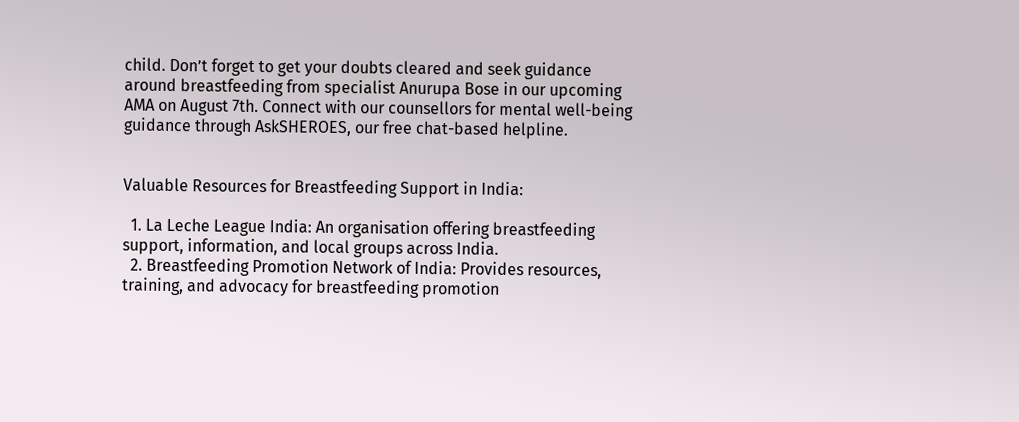child. Don’t forget to get your doubts cleared and seek guidance around breastfeeding from specialist Anurupa Bose in our upcoming AMA on August 7th. Connect with our counsellors for mental well-being guidance through AskSHEROES, our free chat-based helpline.


Valuable Resources for Breastfeeding Support in India:

  1. La Leche League India: An organisation offering breastfeeding support, information, and local groups across India.
  2. Breastfeeding Promotion Network of India: Provides resources, training, and advocacy for breastfeeding promotion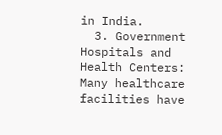in India.
  3. Government Hospitals and Health Centers: Many healthcare facilities have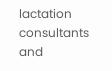lactation consultants and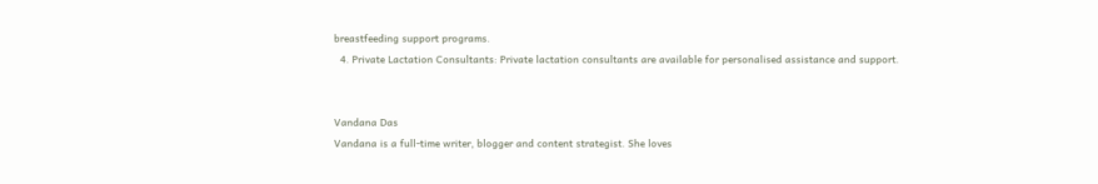breastfeeding support programs.
  4. Private Lactation Consultants: Private lactation consultants are available for personalised assistance and support.


Vandana Das
Vandana is a full-time writer, blogger and content strategist. She loves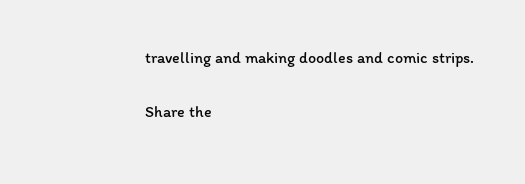travelling and making doodles and comic strips.

Share the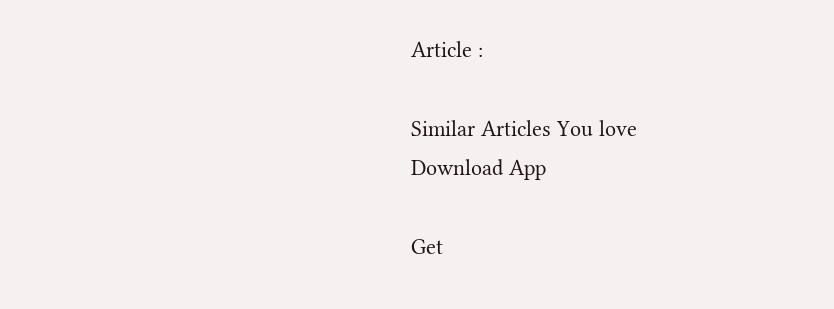Article :

Similar Articles You love
Download App

Get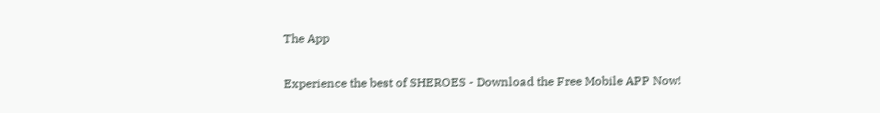The App

Experience the best of SHEROES - Download the Free Mobile APP Now!